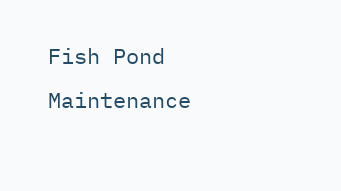Fish Pond Maintenance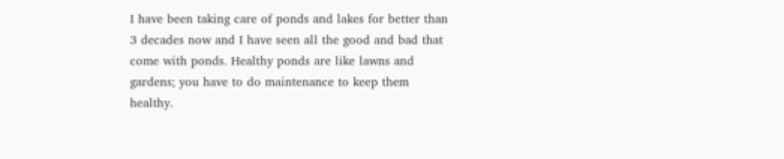I have been taking care of ponds and lakes for better than 3 decades now and I have seen all the good and bad that come with ponds. Healthy ponds are like lawns and gardens; you have to do maintenance to keep them healthy.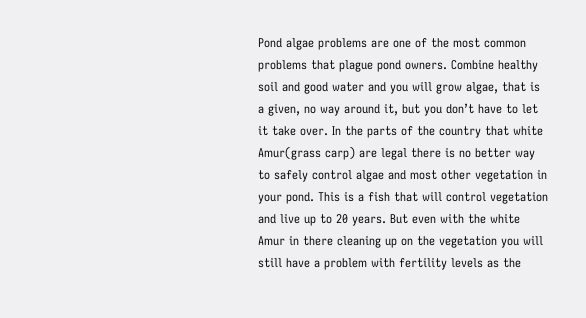Pond algae problems are one of the most common problems that plague pond owners. Combine healthy soil and good water and you will grow algae, that is a given, no way around it, but you don’t have to let it take over. In the parts of the country that white Amur(grass carp) are legal there is no better way to safely control algae and most other vegetation in your pond. This is a fish that will control vegetation and live up to 20 years. But even with the white Amur in there cleaning up on the vegetation you will still have a problem with fertility levels as the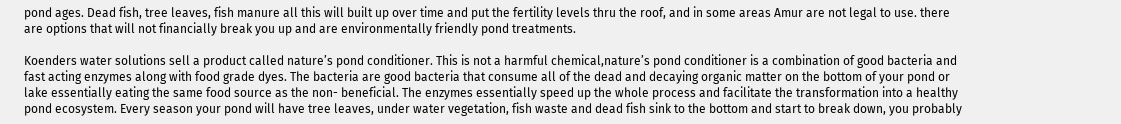pond ages. Dead fish, tree leaves, fish manure all this will built up over time and put the fertility levels thru the roof, and in some areas Amur are not legal to use. there are options that will not financially break you up and are environmentally friendly pond treatments.

Koenders water solutions sell a product called nature’s pond conditioner. This is not a harmful chemical,nature’s pond conditioner is a combination of good bacteria and fast acting enzymes along with food grade dyes. The bacteria are good bacteria that consume all of the dead and decaying organic matter on the bottom of your pond or lake essentially eating the same food source as the non- beneficial. The enzymes essentially speed up the whole process and facilitate the transformation into a healthy pond ecosystem. Every season your pond will have tree leaves, under water vegetation, fish waste and dead fish sink to the bottom and start to break down, you probably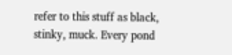refer to this stuff as black, stinky, muck. Every pond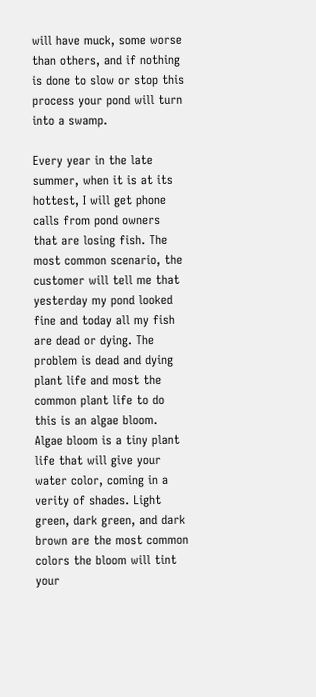will have muck, some worse than others, and if nothing is done to slow or stop this process your pond will turn into a swamp.

Every year in the late summer, when it is at its hottest, I will get phone calls from pond owners that are losing fish. The most common scenario, the customer will tell me that yesterday my pond looked fine and today all my fish are dead or dying. The problem is dead and dying plant life and most the common plant life to do this is an algae bloom. Algae bloom is a tiny plant life that will give your water color, coming in a verity of shades. Light green, dark green, and dark brown are the most common colors the bloom will tint your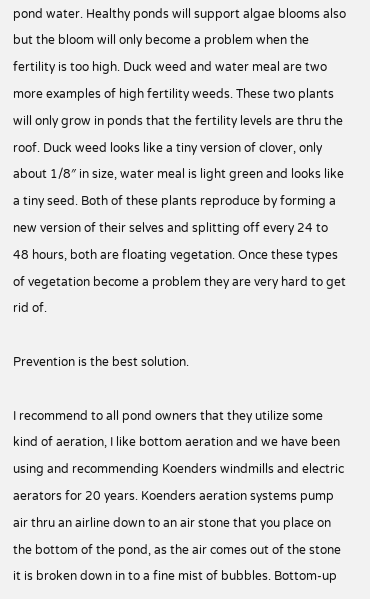pond water. Healthy ponds will support algae blooms also but the bloom will only become a problem when the fertility is too high. Duck weed and water meal are two more examples of high fertility weeds. These two plants will only grow in ponds that the fertility levels are thru the roof. Duck weed looks like a tiny version of clover, only about 1/8″ in size, water meal is light green and looks like a tiny seed. Both of these plants reproduce by forming a new version of their selves and splitting off every 24 to 48 hours, both are floating vegetation. Once these types of vegetation become a problem they are very hard to get rid of.

Prevention is the best solution.

I recommend to all pond owners that they utilize some kind of aeration, I like bottom aeration and we have been using and recommending Koenders windmills and electric aerators for 20 years. Koenders aeration systems pump air thru an airline down to an air stone that you place on the bottom of the pond, as the air comes out of the stone it is broken down in to a fine mist of bubbles. Bottom-up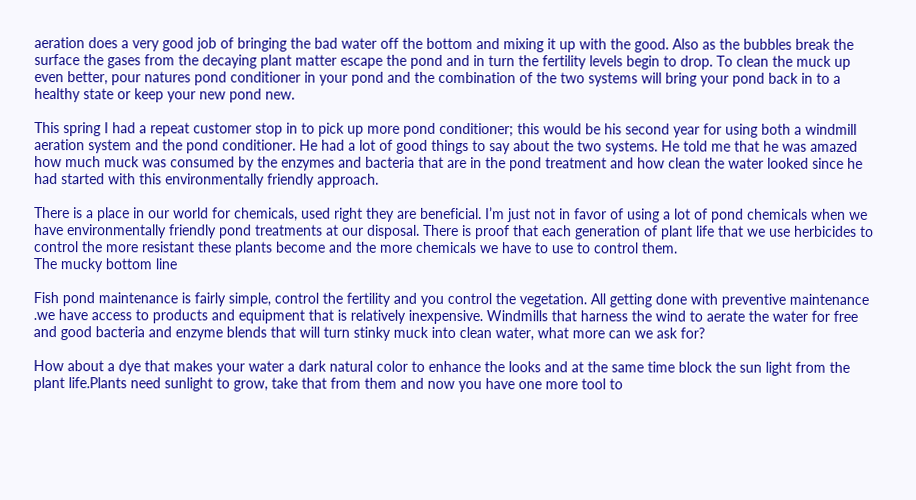aeration does a very good job of bringing the bad water off the bottom and mixing it up with the good. Also as the bubbles break the surface the gases from the decaying plant matter escape the pond and in turn the fertility levels begin to drop. To clean the muck up even better, pour natures pond conditioner in your pond and the combination of the two systems will bring your pond back in to a healthy state or keep your new pond new.

This spring I had a repeat customer stop in to pick up more pond conditioner; this would be his second year for using both a windmill aeration system and the pond conditioner. He had a lot of good things to say about the two systems. He told me that he was amazed how much muck was consumed by the enzymes and bacteria that are in the pond treatment and how clean the water looked since he had started with this environmentally friendly approach.

There is a place in our world for chemicals, used right they are beneficial. I’m just not in favor of using a lot of pond chemicals when we have environmentally friendly pond treatments at our disposal. There is proof that each generation of plant life that we use herbicides to control the more resistant these plants become and the more chemicals we have to use to control them.
The mucky bottom line

Fish pond maintenance is fairly simple, control the fertility and you control the vegetation. All getting done with preventive maintenance .we have access to products and equipment that is relatively inexpensive. Windmills that harness the wind to aerate the water for free and good bacteria and enzyme blends that will turn stinky muck into clean water, what more can we ask for?

How about a dye that makes your water a dark natural color to enhance the looks and at the same time block the sun light from the plant life.Plants need sunlight to grow, take that from them and now you have one more tool to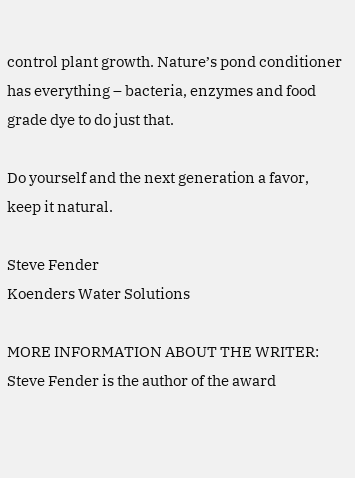control plant growth. Nature’s pond conditioner has everything – bacteria, enzymes and food grade dye to do just that.

Do yourself and the next generation a favor, keep it natural.

Steve Fender
Koenders Water Solutions

MORE INFORMATION ABOUT THE WRITER: Steve Fender is the author of the award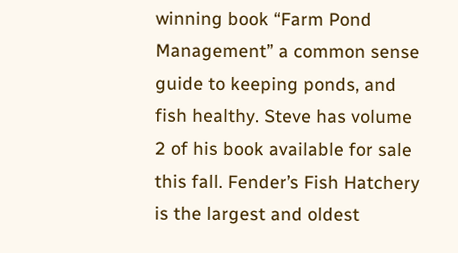winning book “Farm Pond Management” a common sense guide to keeping ponds, and fish healthy. Steve has volume 2 of his book available for sale this fall. Fender’s Fish Hatchery is the largest and oldest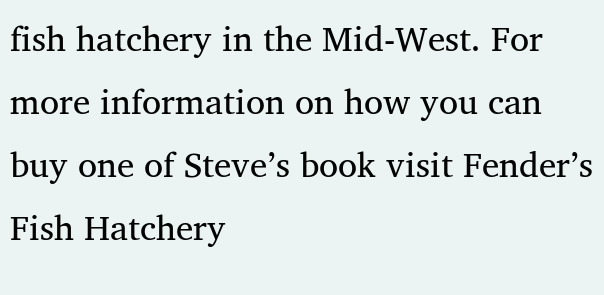fish hatchery in the Mid-West. For more information on how you can buy one of Steve’s book visit Fender’s Fish Hatchery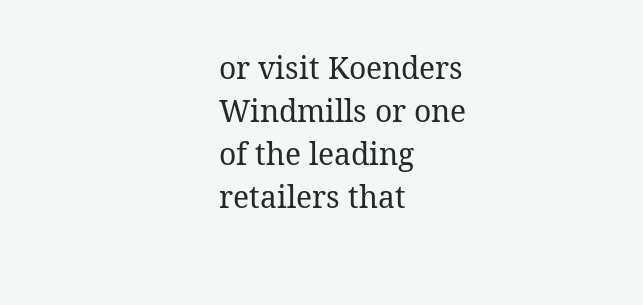or visit Koenders Windmills or one of the leading retailers that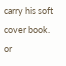carry his soft cover book. or